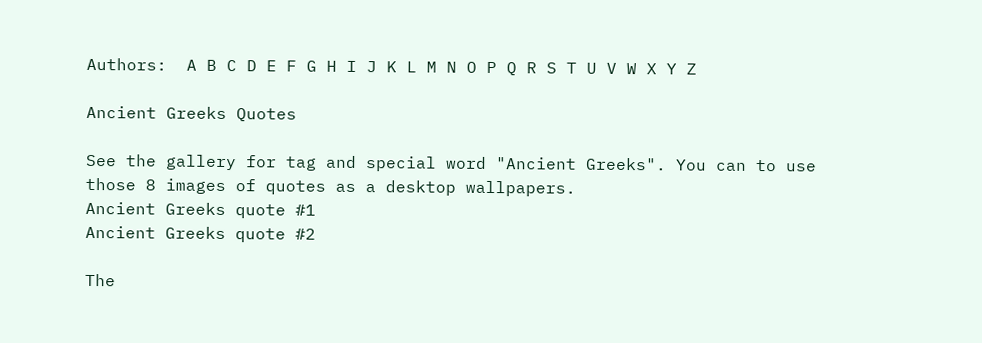Authors:  A B C D E F G H I J K L M N O P Q R S T U V W X Y Z

Ancient Greeks Quotes

See the gallery for tag and special word "Ancient Greeks". You can to use those 8 images of quotes as a desktop wallpapers.
Ancient Greeks quote #1
Ancient Greeks quote #2

The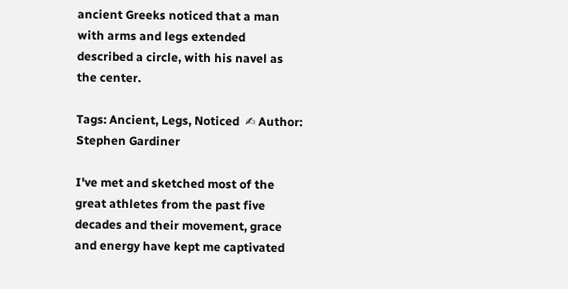ancient Greeks noticed that a man with arms and legs extended described a circle, with his navel as the center.

Tags: Ancient, Legs, Noticed  ✍ Author: Stephen Gardiner

I've met and sketched most of the great athletes from the past five decades and their movement, grace and energy have kept me captivated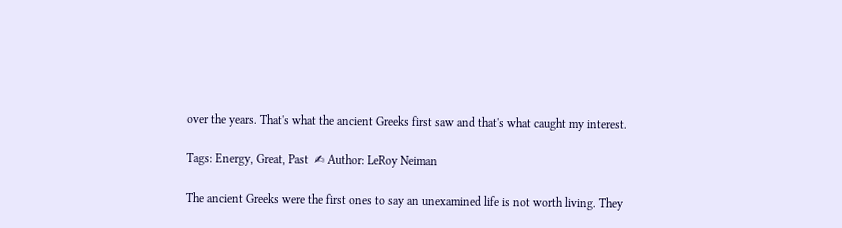over the years. That's what the ancient Greeks first saw and that's what caught my interest.

Tags: Energy, Great, Past  ✍ Author: LeRoy Neiman

The ancient Greeks were the first ones to say an unexamined life is not worth living. They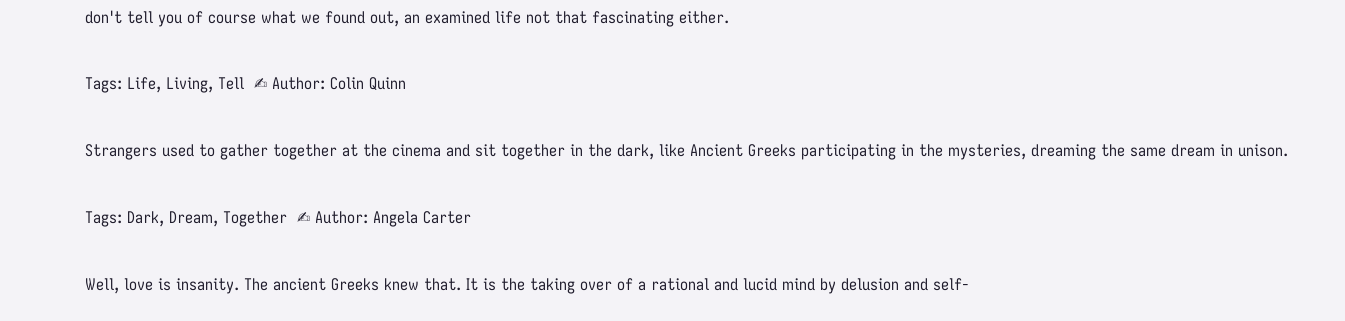don't tell you of course what we found out, an examined life not that fascinating either.

Tags: Life, Living, Tell  ✍ Author: Colin Quinn

Strangers used to gather together at the cinema and sit together in the dark, like Ancient Greeks participating in the mysteries, dreaming the same dream in unison.

Tags: Dark, Dream, Together  ✍ Author: Angela Carter

Well, love is insanity. The ancient Greeks knew that. It is the taking over of a rational and lucid mind by delusion and self-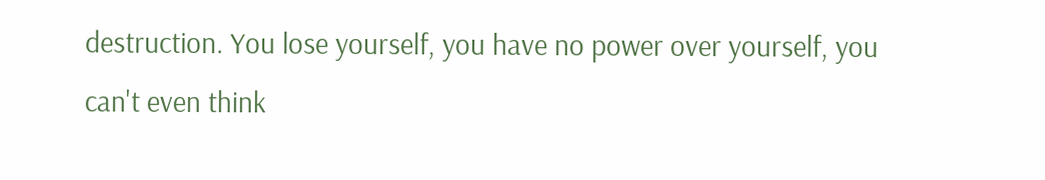destruction. You lose yourself, you have no power over yourself, you can't even think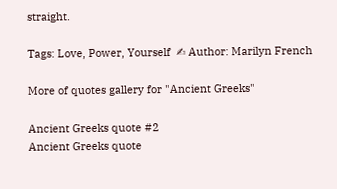straight.

Tags: Love, Power, Yourself  ✍ Author: Marilyn French

More of quotes gallery for "Ancient Greeks"

Ancient Greeks quote #2
Ancient Greeks quote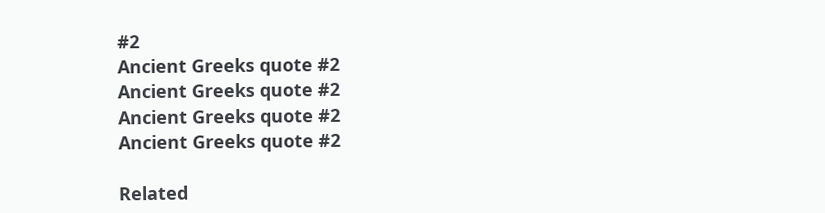#2
Ancient Greeks quote #2
Ancient Greeks quote #2
Ancient Greeks quote #2
Ancient Greeks quote #2

Related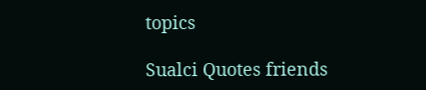topics

Sualci Quotes friends